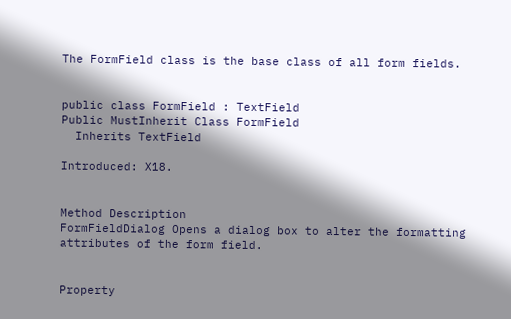The FormField class is the base class of all form fields.


public class FormField : TextField
Public MustInherit Class FormField
  Inherits TextField

Introduced: X18.


Method Description
FormFieldDialog Opens a dialog box to alter the formatting attributes of the form field.


Property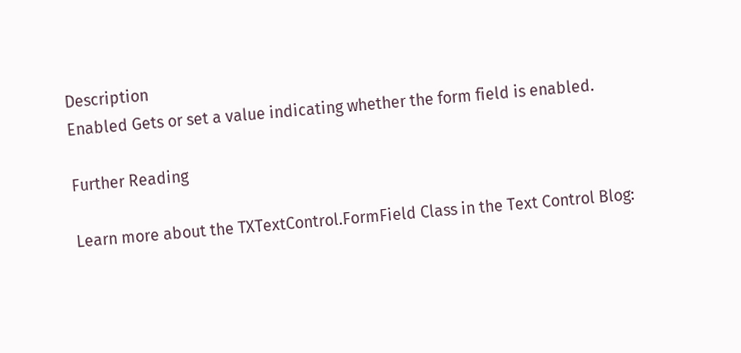Description
Enabled Gets or set a value indicating whether the form field is enabled.

Further Reading

Learn more about the TXTextControl.FormField Class in the Text Control Blog: